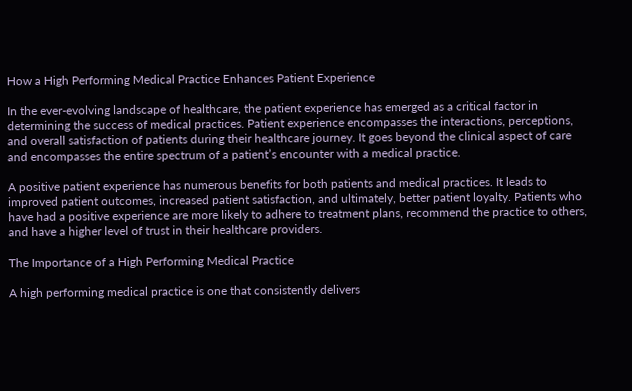How a High Performing Medical Practice Enhances Patient Experience

In the ever-evolving landscape of healthcare, the patient experience has emerged as a critical factor in determining the success of medical practices. Patient experience encompasses the interactions, perceptions, and overall satisfaction of patients during their healthcare journey. It goes beyond the clinical aspect of care and encompasses the entire spectrum of a patient’s encounter with a medical practice.

A positive patient experience has numerous benefits for both patients and medical practices. It leads to improved patient outcomes, increased patient satisfaction, and ultimately, better patient loyalty. Patients who have had a positive experience are more likely to adhere to treatment plans, recommend the practice to others, and have a higher level of trust in their healthcare providers.

The Importance of a High Performing Medical Practice

A high performing medical practice is one that consistently delivers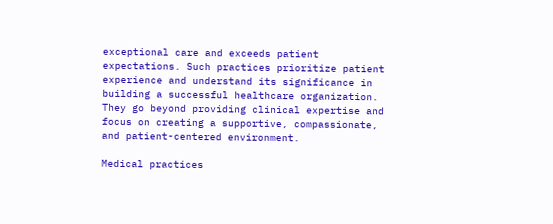exceptional care and exceeds patient expectations. Such practices prioritize patient experience and understand its significance in building a successful healthcare organization. They go beyond providing clinical expertise and focus on creating a supportive, compassionate, and patient-centered environment.

Medical practices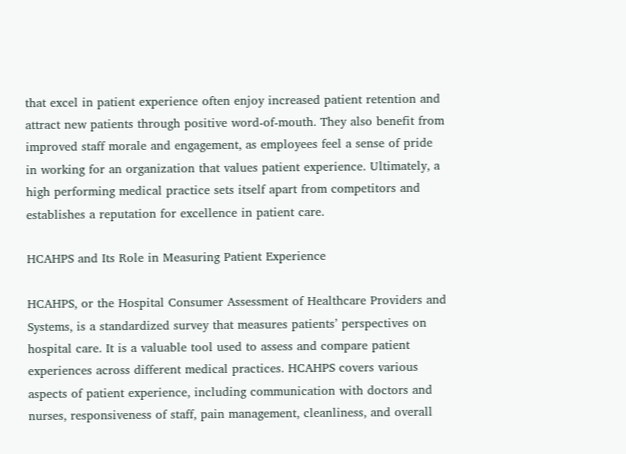that excel in patient experience often enjoy increased patient retention and attract new patients through positive word-of-mouth. They also benefit from improved staff morale and engagement, as employees feel a sense of pride in working for an organization that values patient experience. Ultimately, a high performing medical practice sets itself apart from competitors and establishes a reputation for excellence in patient care.

HCAHPS and Its Role in Measuring Patient Experience

HCAHPS, or the Hospital Consumer Assessment of Healthcare Providers and Systems, is a standardized survey that measures patients’ perspectives on hospital care. It is a valuable tool used to assess and compare patient experiences across different medical practices. HCAHPS covers various aspects of patient experience, including communication with doctors and nurses, responsiveness of staff, pain management, cleanliness, and overall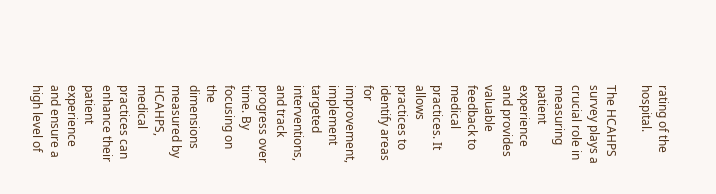rating of the hospital.

The HCAHPS survey plays a crucial role in measuring patient experience and provides valuable feedback to medical practices. It allows practices to identify areas for improvement, implement targeted interventions, and track progress over time. By focusing on the dimensions measured by HCAHPS, medical practices can enhance their patient experience and ensure a high level of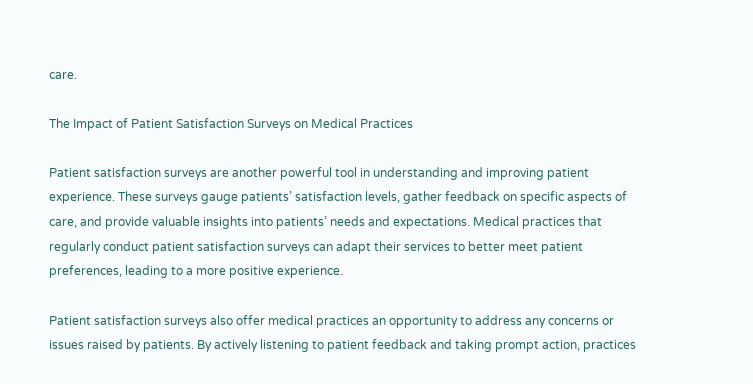care.

The Impact of Patient Satisfaction Surveys on Medical Practices

Patient satisfaction surveys are another powerful tool in understanding and improving patient experience. These surveys gauge patients’ satisfaction levels, gather feedback on specific aspects of care, and provide valuable insights into patients’ needs and expectations. Medical practices that regularly conduct patient satisfaction surveys can adapt their services to better meet patient preferences, leading to a more positive experience.

Patient satisfaction surveys also offer medical practices an opportunity to address any concerns or issues raised by patients. By actively listening to patient feedback and taking prompt action, practices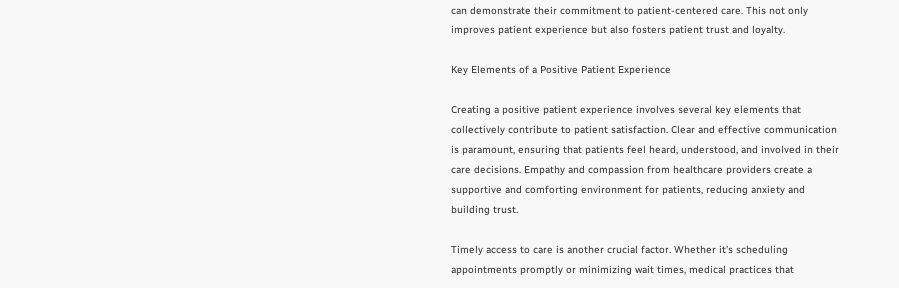can demonstrate their commitment to patient-centered care. This not only improves patient experience but also fosters patient trust and loyalty.

Key Elements of a Positive Patient Experience

Creating a positive patient experience involves several key elements that collectively contribute to patient satisfaction. Clear and effective communication is paramount, ensuring that patients feel heard, understood, and involved in their care decisions. Empathy and compassion from healthcare providers create a supportive and comforting environment for patients, reducing anxiety and building trust.

Timely access to care is another crucial factor. Whether it’s scheduling appointments promptly or minimizing wait times, medical practices that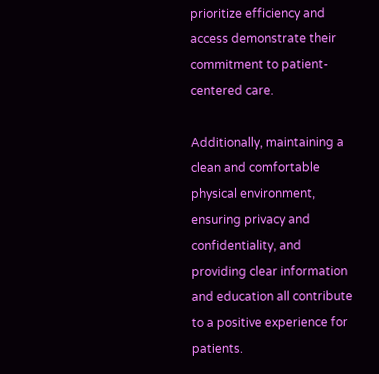prioritize efficiency and access demonstrate their commitment to patient-centered care.

Additionally, maintaining a clean and comfortable physical environment, ensuring privacy and confidentiality, and providing clear information and education all contribute to a positive experience for patients.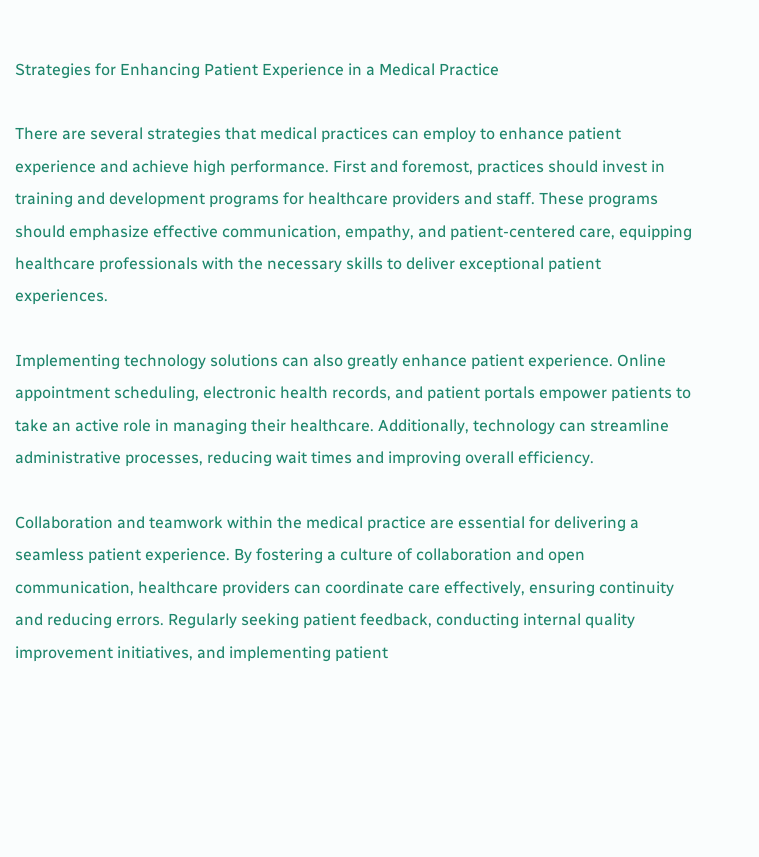Strategies for Enhancing Patient Experience in a Medical Practice

There are several strategies that medical practices can employ to enhance patient experience and achieve high performance. First and foremost, practices should invest in training and development programs for healthcare providers and staff. These programs should emphasize effective communication, empathy, and patient-centered care, equipping healthcare professionals with the necessary skills to deliver exceptional patient experiences.

Implementing technology solutions can also greatly enhance patient experience. Online appointment scheduling, electronic health records, and patient portals empower patients to take an active role in managing their healthcare. Additionally, technology can streamline administrative processes, reducing wait times and improving overall efficiency.

Collaboration and teamwork within the medical practice are essential for delivering a seamless patient experience. By fostering a culture of collaboration and open communication, healthcare providers can coordinate care effectively, ensuring continuity and reducing errors. Regularly seeking patient feedback, conducting internal quality improvement initiatives, and implementing patient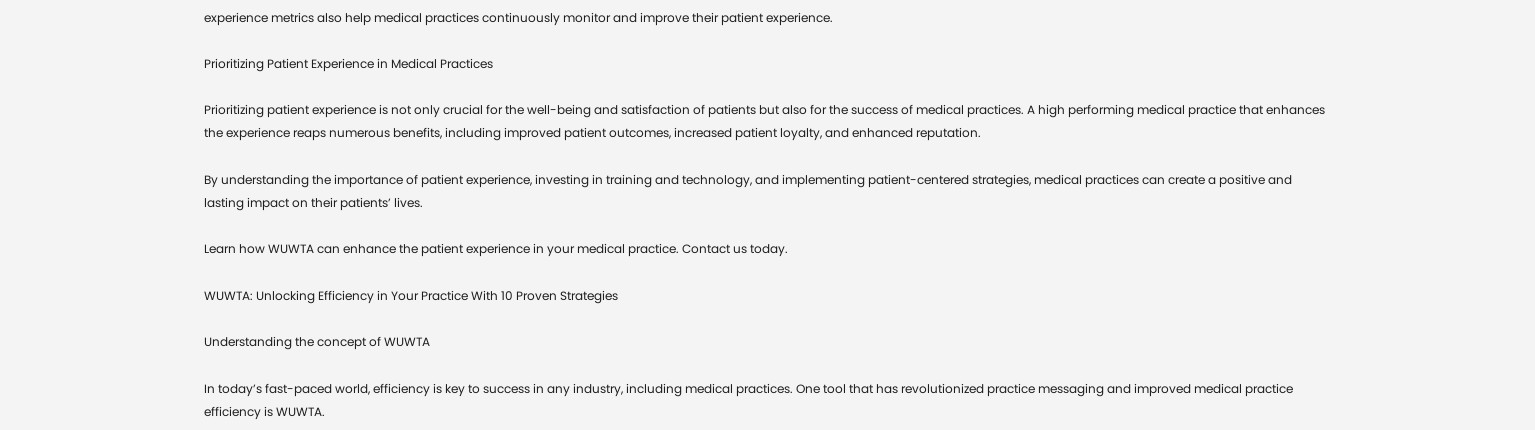experience metrics also help medical practices continuously monitor and improve their patient experience.

Prioritizing Patient Experience in Medical Practices

Prioritizing patient experience is not only crucial for the well-being and satisfaction of patients but also for the success of medical practices. A high performing medical practice that enhances the experience reaps numerous benefits, including improved patient outcomes, increased patient loyalty, and enhanced reputation.

By understanding the importance of patient experience, investing in training and technology, and implementing patient-centered strategies, medical practices can create a positive and lasting impact on their patients’ lives.

Learn how WUWTA can enhance the patient experience in your medical practice. Contact us today.

WUWTA: Unlocking Efficiency in Your Practice With 10 Proven Strategies

Understanding the concept of WUWTA

In today’s fast-paced world, efficiency is key to success in any industry, including medical practices. One tool that has revolutionized practice messaging and improved medical practice efficiency is WUWTA.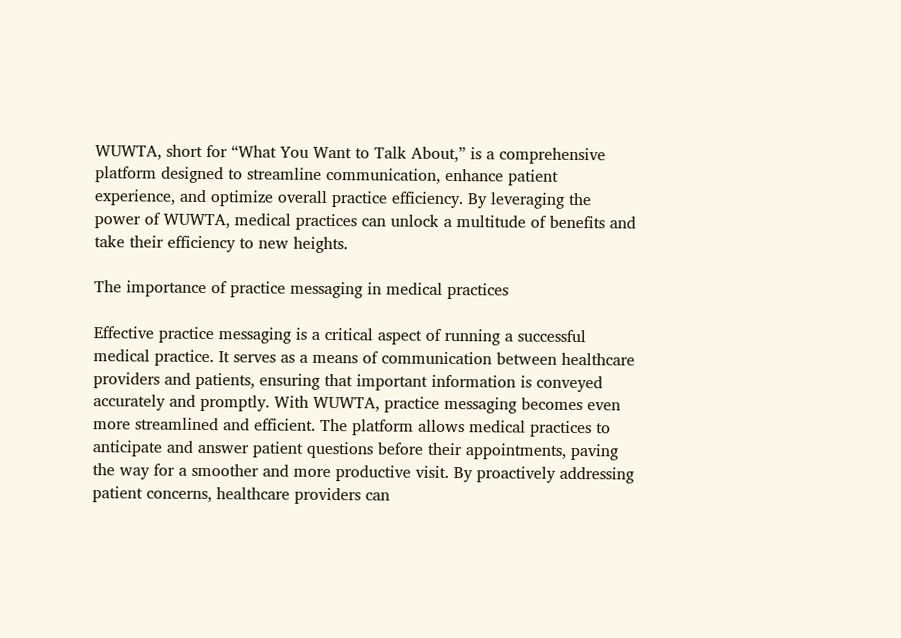WUWTA, short for “What You Want to Talk About,” is a comprehensive platform designed to streamline communication, enhance patient experience, and optimize overall practice efficiency. By leveraging the power of WUWTA, medical practices can unlock a multitude of benefits and take their efficiency to new heights.

The importance of practice messaging in medical practices

Effective practice messaging is a critical aspect of running a successful medical practice. It serves as a means of communication between healthcare providers and patients, ensuring that important information is conveyed accurately and promptly. With WUWTA, practice messaging becomes even more streamlined and efficient. The platform allows medical practices to anticipate and answer patient questions before their appointments, paving the way for a smoother and more productive visit. By proactively addressing patient concerns, healthcare providers can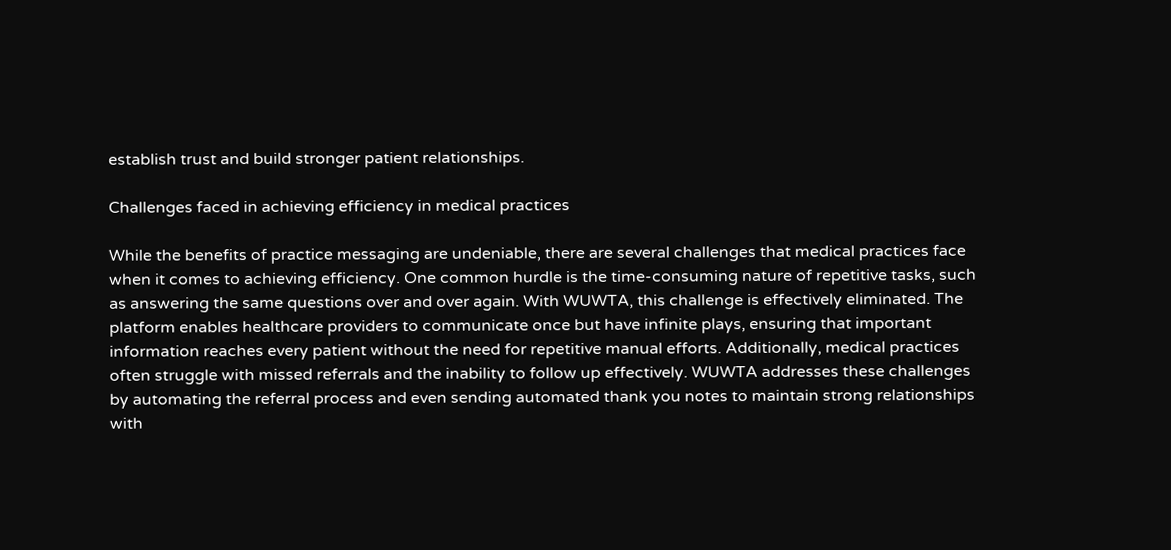establish trust and build stronger patient relationships.

Challenges faced in achieving efficiency in medical practices

While the benefits of practice messaging are undeniable, there are several challenges that medical practices face when it comes to achieving efficiency. One common hurdle is the time-consuming nature of repetitive tasks, such as answering the same questions over and over again. With WUWTA, this challenge is effectively eliminated. The platform enables healthcare providers to communicate once but have infinite plays, ensuring that important information reaches every patient without the need for repetitive manual efforts. Additionally, medical practices often struggle with missed referrals and the inability to follow up effectively. WUWTA addresses these challenges by automating the referral process and even sending automated thank you notes to maintain strong relationships with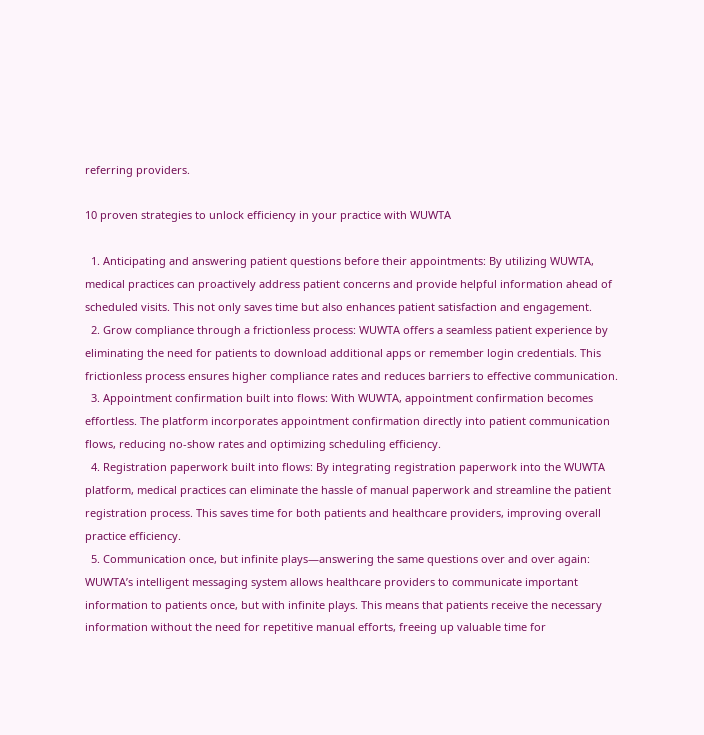referring providers.

10 proven strategies to unlock efficiency in your practice with WUWTA

  1. Anticipating and answering patient questions before their appointments: By utilizing WUWTA, medical practices can proactively address patient concerns and provide helpful information ahead of scheduled visits. This not only saves time but also enhances patient satisfaction and engagement.
  2. Grow compliance through a frictionless process: WUWTA offers a seamless patient experience by eliminating the need for patients to download additional apps or remember login credentials. This frictionless process ensures higher compliance rates and reduces barriers to effective communication.
  3. Appointment confirmation built into flows: With WUWTA, appointment confirmation becomes effortless. The platform incorporates appointment confirmation directly into patient communication flows, reducing no-show rates and optimizing scheduling efficiency.
  4. Registration paperwork built into flows: By integrating registration paperwork into the WUWTA platform, medical practices can eliminate the hassle of manual paperwork and streamline the patient registration process. This saves time for both patients and healthcare providers, improving overall practice efficiency.
  5. Communication once, but infinite plays—answering the same questions over and over again: WUWTA’s intelligent messaging system allows healthcare providers to communicate important information to patients once, but with infinite plays. This means that patients receive the necessary information without the need for repetitive manual efforts, freeing up valuable time for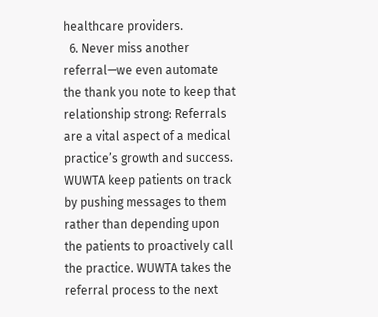healthcare providers.
  6. Never miss another referral—we even automate the thank you note to keep that relationship strong: Referrals are a vital aspect of a medical practice’s growth and success. WUWTA keep patients on track by pushing messages to them rather than depending upon the patients to proactively call the practice. WUWTA takes the referral process to the next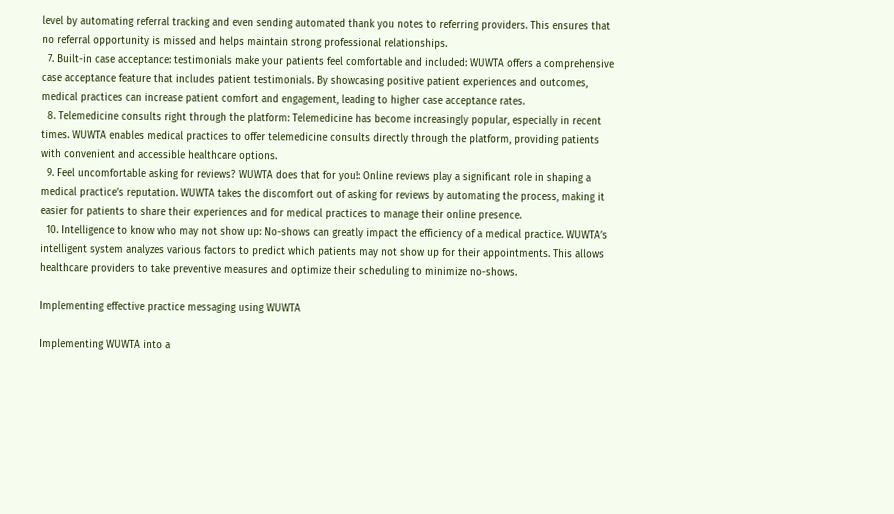level by automating referral tracking and even sending automated thank you notes to referring providers. This ensures that no referral opportunity is missed and helps maintain strong professional relationships.
  7. Built-in case acceptance: testimonials make your patients feel comfortable and included: WUWTA offers a comprehensive case acceptance feature that includes patient testimonials. By showcasing positive patient experiences and outcomes, medical practices can increase patient comfort and engagement, leading to higher case acceptance rates.
  8. Telemedicine consults right through the platform: Telemedicine has become increasingly popular, especially in recent times. WUWTA enables medical practices to offer telemedicine consults directly through the platform, providing patients with convenient and accessible healthcare options.
  9. Feel uncomfortable asking for reviews? WUWTA does that for you!: Online reviews play a significant role in shaping a medical practice’s reputation. WUWTA takes the discomfort out of asking for reviews by automating the process, making it easier for patients to share their experiences and for medical practices to manage their online presence.
  10. Intelligence to know who may not show up: No-shows can greatly impact the efficiency of a medical practice. WUWTA’s intelligent system analyzes various factors to predict which patients may not show up for their appointments. This allows healthcare providers to take preventive measures and optimize their scheduling to minimize no-shows.

Implementing effective practice messaging using WUWTA

Implementing WUWTA into a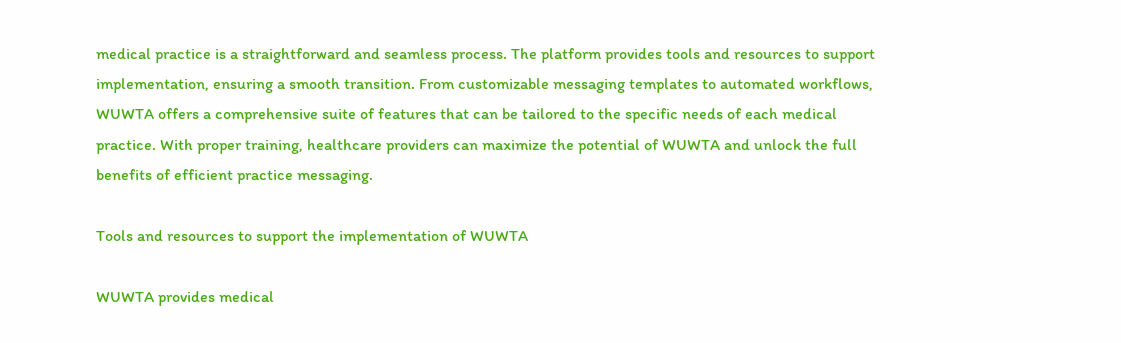medical practice is a straightforward and seamless process. The platform provides tools and resources to support implementation, ensuring a smooth transition. From customizable messaging templates to automated workflows, WUWTA offers a comprehensive suite of features that can be tailored to the specific needs of each medical practice. With proper training, healthcare providers can maximize the potential of WUWTA and unlock the full benefits of efficient practice messaging.

Tools and resources to support the implementation of WUWTA

WUWTA provides medical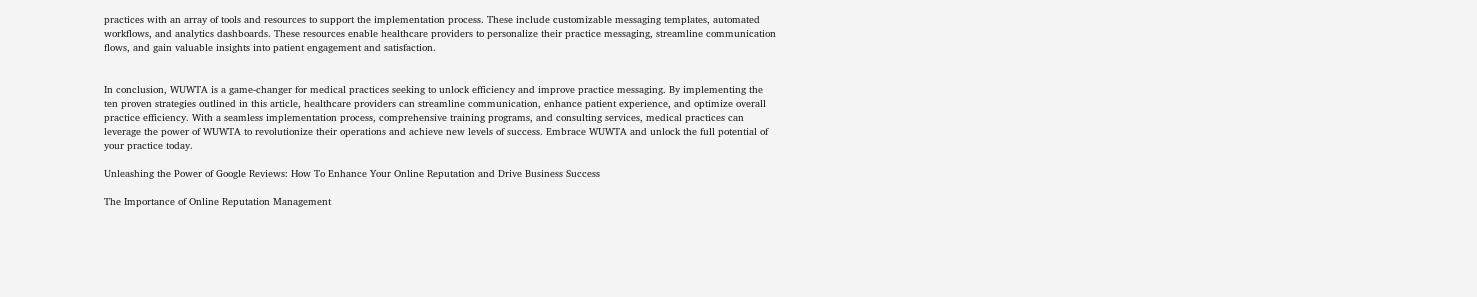practices with an array of tools and resources to support the implementation process. These include customizable messaging templates, automated workflows, and analytics dashboards. These resources enable healthcare providers to personalize their practice messaging, streamline communication flows, and gain valuable insights into patient engagement and satisfaction.


In conclusion, WUWTA is a game-changer for medical practices seeking to unlock efficiency and improve practice messaging. By implementing the ten proven strategies outlined in this article, healthcare providers can streamline communication, enhance patient experience, and optimize overall practice efficiency. With a seamless implementation process, comprehensive training programs, and consulting services, medical practices can leverage the power of WUWTA to revolutionize their operations and achieve new levels of success. Embrace WUWTA and unlock the full potential of your practice today.

Unleashing the Power of Google Reviews: How To Enhance Your Online Reputation and Drive Business Success

The Importance of Online Reputation Management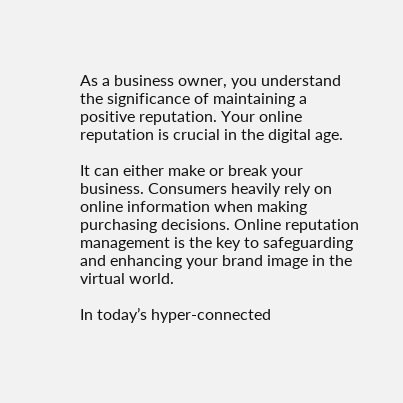As a business owner, you understand the significance of maintaining a positive reputation. Your online reputation is crucial in the digital age.

It can either make or break your business. Consumers heavily rely on online information when making purchasing decisions. Online reputation management is the key to safeguarding and enhancing your brand image in the virtual world.

In today’s hyper-connected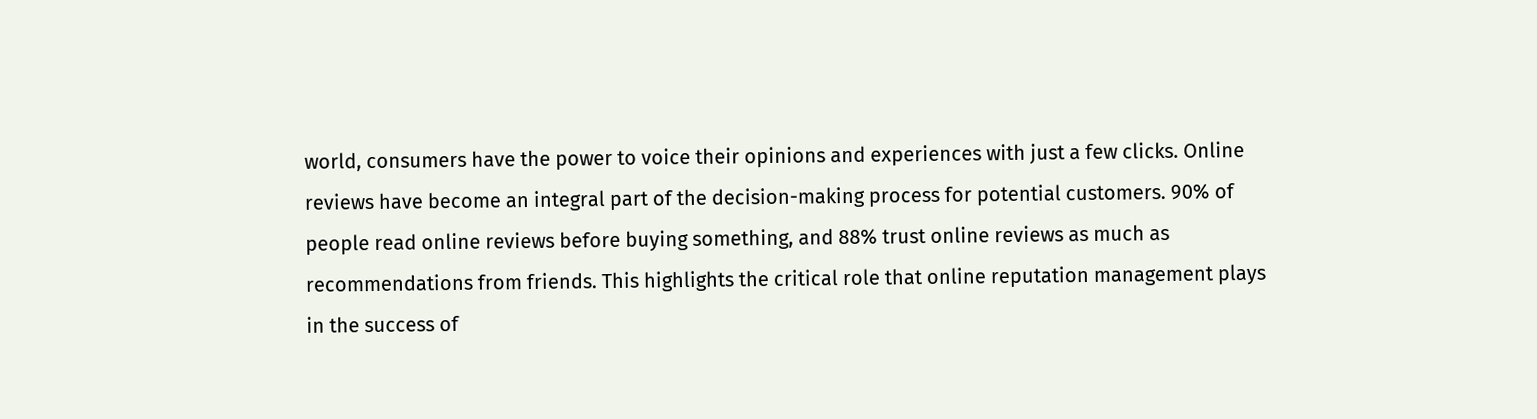world, consumers have the power to voice their opinions and experiences with just a few clicks. Online reviews have become an integral part of the decision-making process for potential customers. 90% of people read online reviews before buying something, and 88% trust online reviews as much as recommendations from friends. This highlights the critical role that online reputation management plays in the success of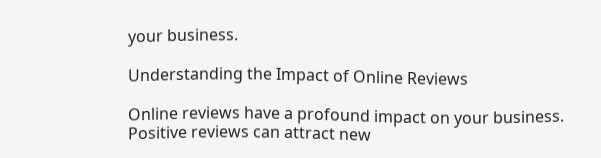your business.

Understanding the Impact of Online Reviews

Online reviews have a profound impact on your business. Positive reviews can attract new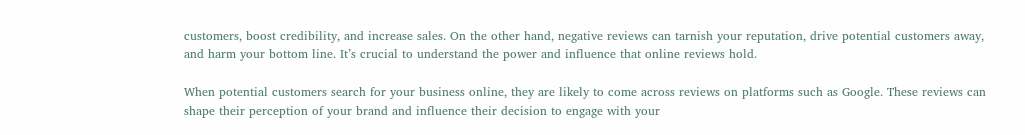customers, boost credibility, and increase sales. On the other hand, negative reviews can tarnish your reputation, drive potential customers away, and harm your bottom line. It’s crucial to understand the power and influence that online reviews hold.

When potential customers search for your business online, they are likely to come across reviews on platforms such as Google. These reviews can shape their perception of your brand and influence their decision to engage with your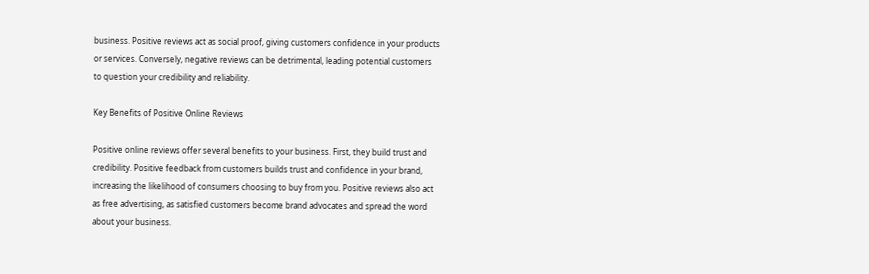business. Positive reviews act as social proof, giving customers confidence in your products or services. Conversely, negative reviews can be detrimental, leading potential customers to question your credibility and reliability.

Key Benefits of Positive Online Reviews

Positive online reviews offer several benefits to your business. First, they build trust and credibility. Positive feedback from customers builds trust and confidence in your brand, increasing the likelihood of consumers choosing to buy from you. Positive reviews also act as free advertising, as satisfied customers become brand advocates and spread the word about your business.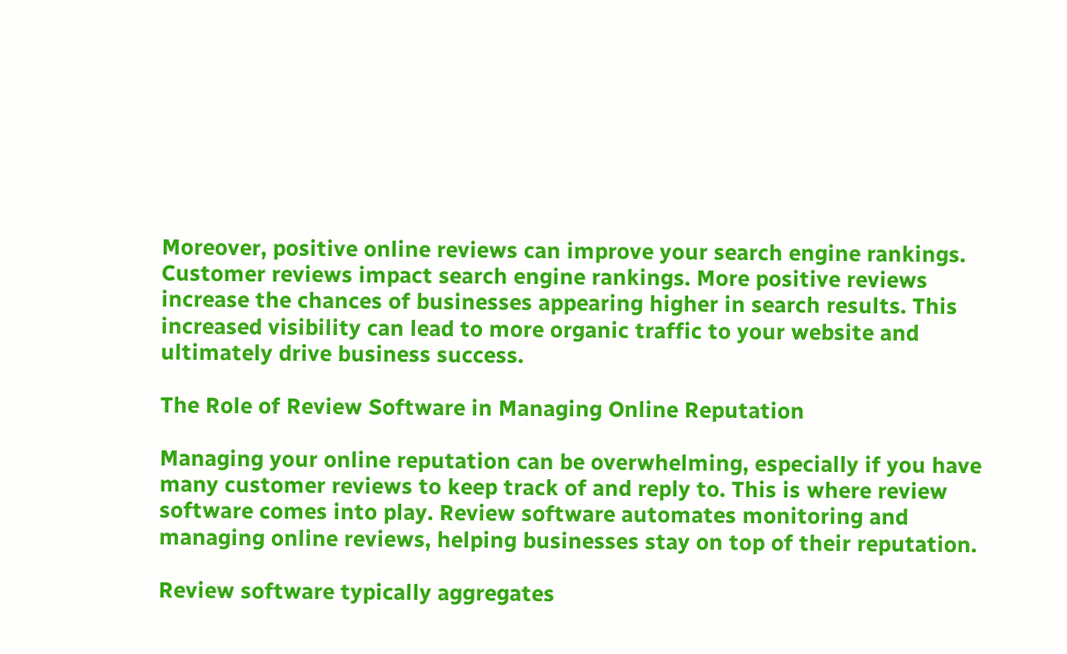Moreover, positive online reviews can improve your search engine rankings. Customer reviews impact search engine rankings. More positive reviews increase the chances of businesses appearing higher in search results. This increased visibility can lead to more organic traffic to your website and ultimately drive business success.

The Role of Review Software in Managing Online Reputation

Managing your online reputation can be overwhelming, especially if you have many customer reviews to keep track of and reply to. This is where review software comes into play. Review software automates monitoring and managing online reviews, helping businesses stay on top of their reputation.

Review software typically aggregates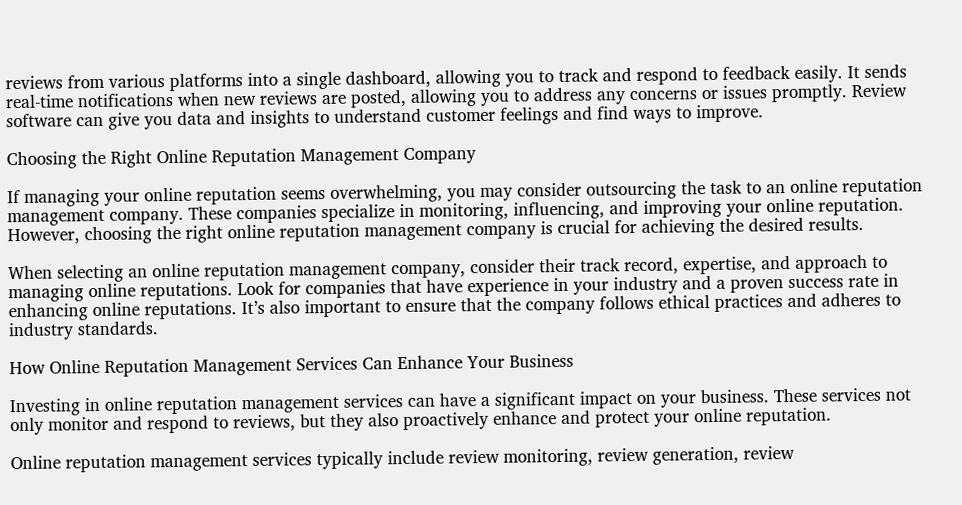reviews from various platforms into a single dashboard, allowing you to track and respond to feedback easily. It sends real-time notifications when new reviews are posted, allowing you to address any concerns or issues promptly. Review software can give you data and insights to understand customer feelings and find ways to improve.

Choosing the Right Online Reputation Management Company

If managing your online reputation seems overwhelming, you may consider outsourcing the task to an online reputation management company. These companies specialize in monitoring, influencing, and improving your online reputation. However, choosing the right online reputation management company is crucial for achieving the desired results.

When selecting an online reputation management company, consider their track record, expertise, and approach to managing online reputations. Look for companies that have experience in your industry and a proven success rate in enhancing online reputations. It’s also important to ensure that the company follows ethical practices and adheres to industry standards.

How Online Reputation Management Services Can Enhance Your Business

Investing in online reputation management services can have a significant impact on your business. These services not only monitor and respond to reviews, but they also proactively enhance and protect your online reputation.

Online reputation management services typically include review monitoring, review generation, review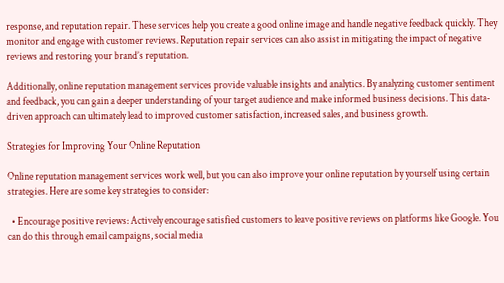response, and reputation repair. These services help you create a good online image and handle negative feedback quickly. They monitor and engage with customer reviews. Reputation repair services can also assist in mitigating the impact of negative reviews and restoring your brand’s reputation.

Additionally, online reputation management services provide valuable insights and analytics. By analyzing customer sentiment and feedback, you can gain a deeper understanding of your target audience and make informed business decisions. This data-driven approach can ultimately lead to improved customer satisfaction, increased sales, and business growth.

Strategies for Improving Your Online Reputation

Online reputation management services work well, but you can also improve your online reputation by yourself using certain strategies. Here are some key strategies to consider:

  • Encourage positive reviews: Actively encourage satisfied customers to leave positive reviews on platforms like Google. You can do this through email campaigns, social media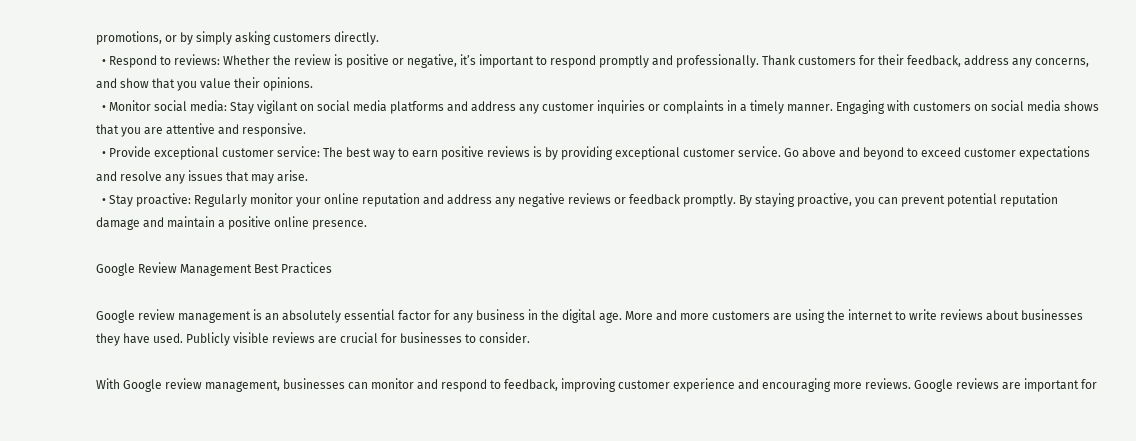promotions, or by simply asking customers directly.
  • Respond to reviews: Whether the review is positive or negative, it’s important to respond promptly and professionally. Thank customers for their feedback, address any concerns, and show that you value their opinions.
  • Monitor social media: Stay vigilant on social media platforms and address any customer inquiries or complaints in a timely manner. Engaging with customers on social media shows that you are attentive and responsive.
  • Provide exceptional customer service: The best way to earn positive reviews is by providing exceptional customer service. Go above and beyond to exceed customer expectations and resolve any issues that may arise.
  • Stay proactive: Regularly monitor your online reputation and address any negative reviews or feedback promptly. By staying proactive, you can prevent potential reputation damage and maintain a positive online presence.

Google Review Management Best Practices

Google review management is an absolutely essential factor for any business in the digital age. More and more customers are using the internet to write reviews about businesses they have used. Publicly visible reviews are crucial for businesses to consider.

With Google review management, businesses can monitor and respond to feedback, improving customer experience and encouraging more reviews. Google reviews are important for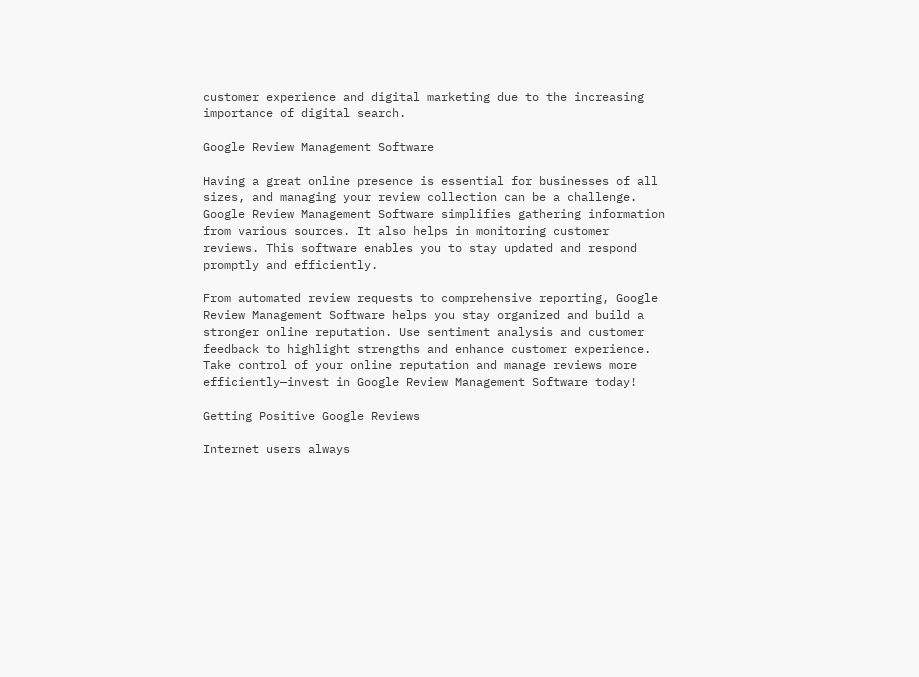customer experience and digital marketing due to the increasing importance of digital search.

Google Review Management Software

Having a great online presence is essential for businesses of all sizes, and managing your review collection can be a challenge. Google Review Management Software simplifies gathering information from various sources. It also helps in monitoring customer reviews. This software enables you to stay updated and respond promptly and efficiently.

From automated review requests to comprehensive reporting, Google Review Management Software helps you stay organized and build a stronger online reputation. Use sentiment analysis and customer feedback to highlight strengths and enhance customer experience. Take control of your online reputation and manage reviews more efficiently—invest in Google Review Management Software today!

Getting Positive Google Reviews

Internet users always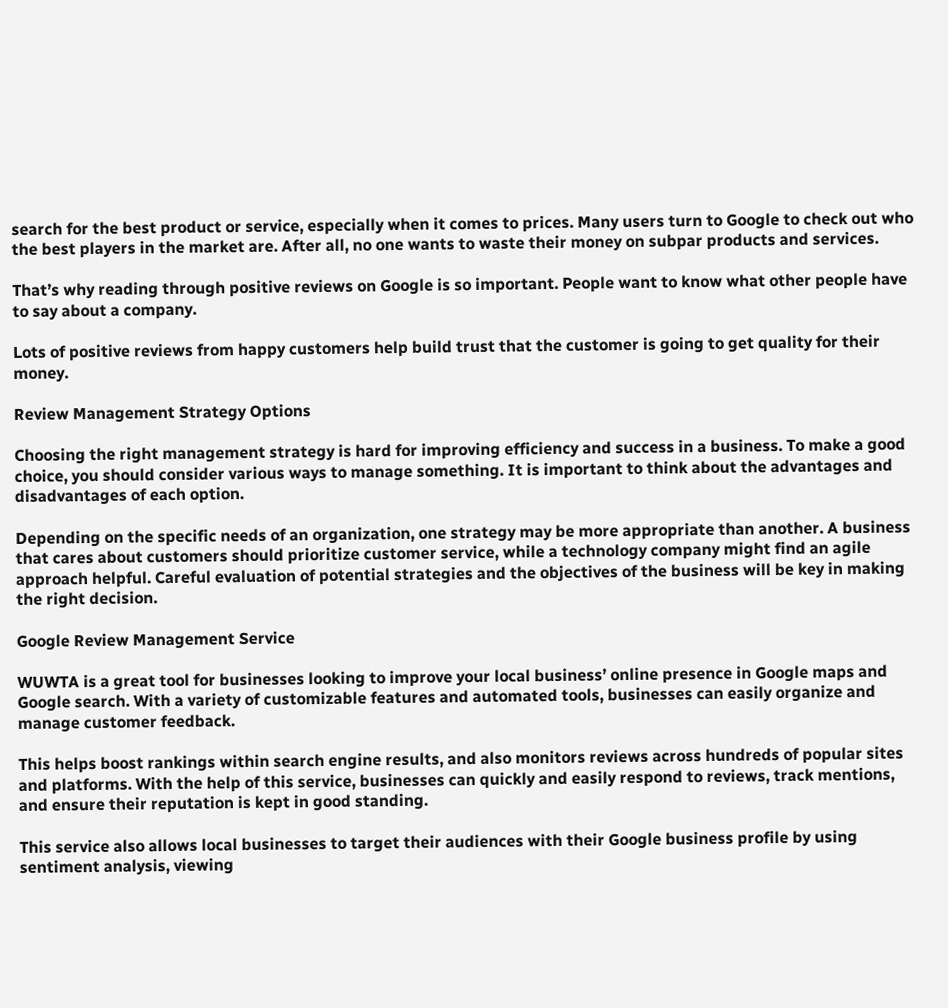search for the best product or service, especially when it comes to prices. Many users turn to Google to check out who the best players in the market are. After all, no one wants to waste their money on subpar products and services.

That’s why reading through positive reviews on Google is so important. People want to know what other people have to say about a company.

Lots of positive reviews from happy customers help build trust that the customer is going to get quality for their money.

Review Management Strategy Options

Choosing the right management strategy is hard for improving efficiency and success in a business. To make a good choice, you should consider various ways to manage something. It is important to think about the advantages and disadvantages of each option.

Depending on the specific needs of an organization, one strategy may be more appropriate than another. A business that cares about customers should prioritize customer service, while a technology company might find an agile approach helpful. Careful evaluation of potential strategies and the objectives of the business will be key in making the right decision.

Google Review Management Service

WUWTA is a great tool for businesses looking to improve your local business’ online presence in Google maps and Google search. With a variety of customizable features and automated tools, businesses can easily organize and manage customer feedback.

This helps boost rankings within search engine results, and also monitors reviews across hundreds of popular sites and platforms. With the help of this service, businesses can quickly and easily respond to reviews, track mentions, and ensure their reputation is kept in good standing.

This service also allows local businesses to target their audiences with their Google business profile by using sentiment analysis, viewing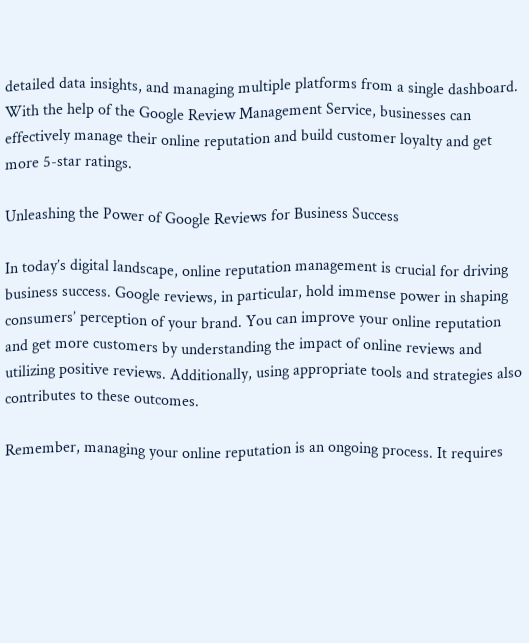detailed data insights, and managing multiple platforms from a single dashboard. With the help of the Google Review Management Service, businesses can effectively manage their online reputation and build customer loyalty and get more 5-star ratings.

Unleashing the Power of Google Reviews for Business Success

In today’s digital landscape, online reputation management is crucial for driving business success. Google reviews, in particular, hold immense power in shaping consumers’ perception of your brand. You can improve your online reputation and get more customers by understanding the impact of online reviews and utilizing positive reviews. Additionally, using appropriate tools and strategies also contributes to these outcomes.

Remember, managing your online reputation is an ongoing process. It requires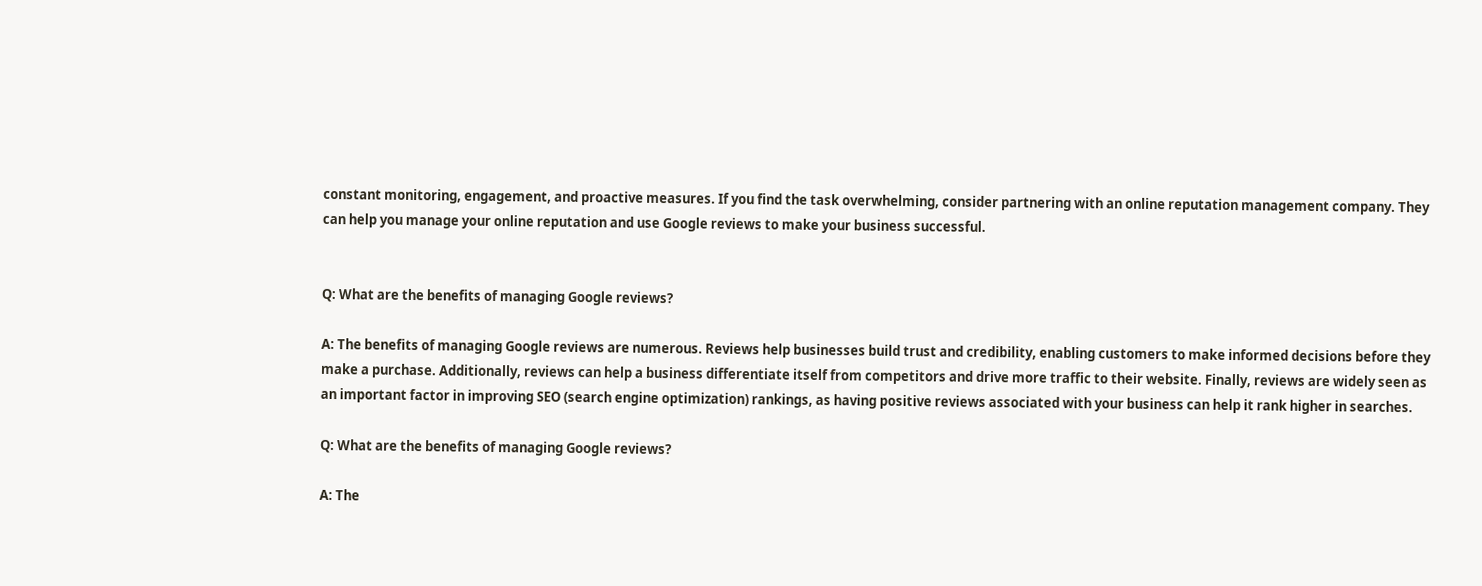constant monitoring, engagement, and proactive measures. If you find the task overwhelming, consider partnering with an online reputation management company. They can help you manage your online reputation and use Google reviews to make your business successful.


Q: What are the benefits of managing Google reviews?

A: The benefits of managing Google reviews are numerous. Reviews help businesses build trust and credibility, enabling customers to make informed decisions before they make a purchase. Additionally, reviews can help a business differentiate itself from competitors and drive more traffic to their website. Finally, reviews are widely seen as an important factor in improving SEO (search engine optimization) rankings, as having positive reviews associated with your business can help it rank higher in searches.

Q: What are the benefits of managing Google reviews?

A: The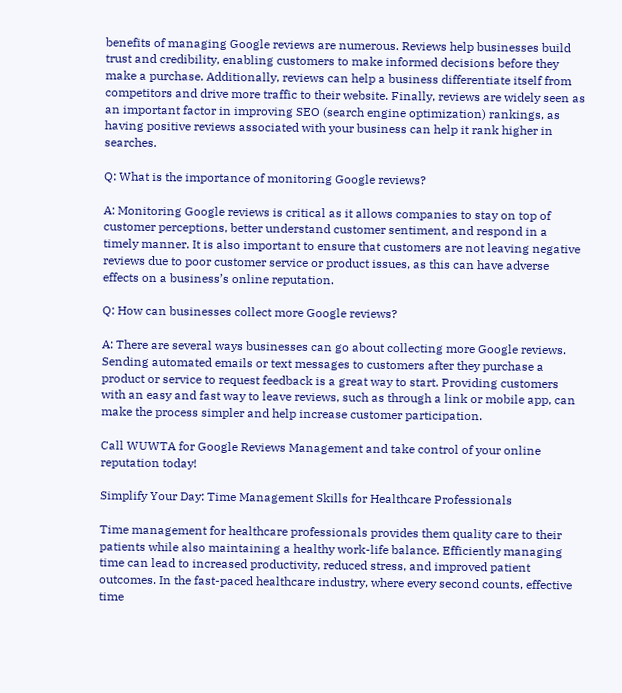benefits of managing Google reviews are numerous. Reviews help businesses build trust and credibility, enabling customers to make informed decisions before they make a purchase. Additionally, reviews can help a business differentiate itself from competitors and drive more traffic to their website. Finally, reviews are widely seen as an important factor in improving SEO (search engine optimization) rankings, as having positive reviews associated with your business can help it rank higher in searches.

Q: What is the importance of monitoring Google reviews?

A: Monitoring Google reviews is critical as it allows companies to stay on top of customer perceptions, better understand customer sentiment, and respond in a timely manner. It is also important to ensure that customers are not leaving negative reviews due to poor customer service or product issues, as this can have adverse effects on a business’s online reputation.

Q: How can businesses collect more Google reviews?

A: There are several ways businesses can go about collecting more Google reviews. Sending automated emails or text messages to customers after they purchase a product or service to request feedback is a great way to start. Providing customers with an easy and fast way to leave reviews, such as through a link or mobile app, can make the process simpler and help increase customer participation.

Call WUWTA for Google Reviews Management and take control of your online reputation today!

Simplify Your Day: Time Management Skills for Healthcare Professionals

Time management for healthcare professionals provides them quality care to their patients while also maintaining a healthy work-life balance. Efficiently managing time can lead to increased productivity, reduced stress, and improved patient outcomes. In the fast-paced healthcare industry, where every second counts, effective time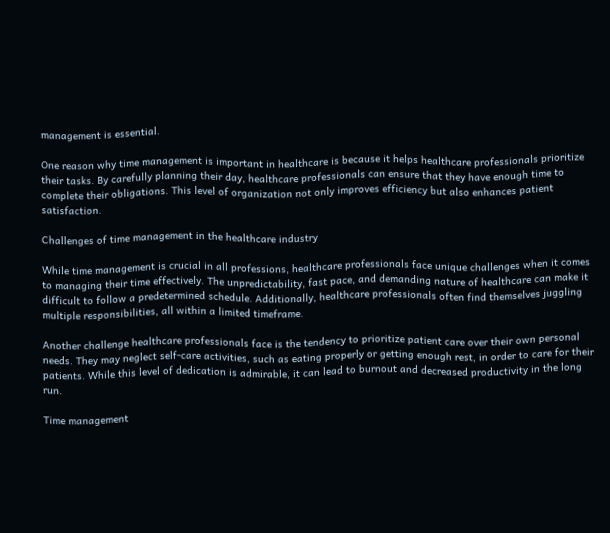management is essential.

One reason why time management is important in healthcare is because it helps healthcare professionals prioritize their tasks. By carefully planning their day, healthcare professionals can ensure that they have enough time to complete their obligations. This level of organization not only improves efficiency but also enhances patient satisfaction.

Challenges of time management in the healthcare industry

While time management is crucial in all professions, healthcare professionals face unique challenges when it comes to managing their time effectively. The unpredictability, fast pace, and demanding nature of healthcare can make it difficult to follow a predetermined schedule. Additionally, healthcare professionals often find themselves juggling multiple responsibilities, all within a limited timeframe.

Another challenge healthcare professionals face is the tendency to prioritize patient care over their own personal needs. They may neglect self-care activities, such as eating properly or getting enough rest, in order to care for their patients. While this level of dedication is admirable, it can lead to burnout and decreased productivity in the long run.

Time management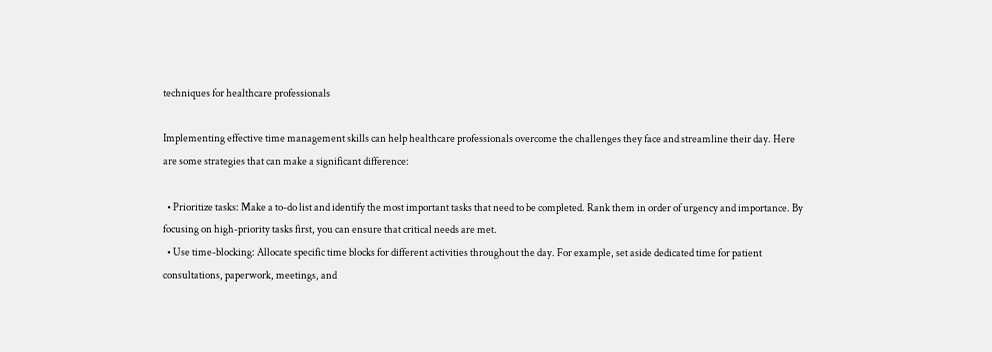techniques for healthcare professionals

Implementing effective time management skills can help healthcare professionals overcome the challenges they face and streamline their day. Here are some strategies that can make a significant difference:

  • Prioritize tasks: Make a to-do list and identify the most important tasks that need to be completed. Rank them in order of urgency and importance. By focusing on high-priority tasks first, you can ensure that critical needs are met.
  • Use time-blocking: Allocate specific time blocks for different activities throughout the day. For example, set aside dedicated time for patient consultations, paperwork, meetings, and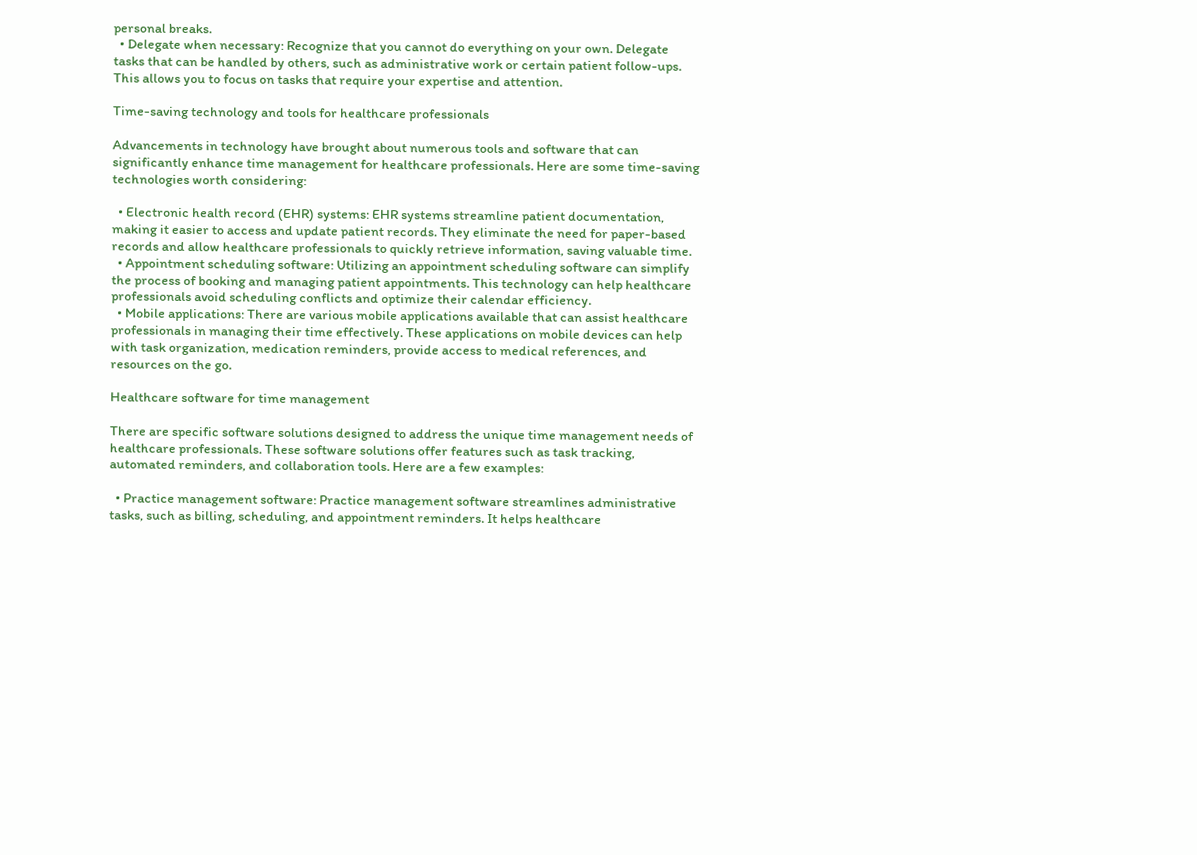personal breaks.
  • Delegate when necessary: Recognize that you cannot do everything on your own. Delegate tasks that can be handled by others, such as administrative work or certain patient follow-ups. This allows you to focus on tasks that require your expertise and attention.

Time-saving technology and tools for healthcare professionals

Advancements in technology have brought about numerous tools and software that can significantly enhance time management for healthcare professionals. Here are some time-saving technologies worth considering:

  • Electronic health record (EHR) systems: EHR systems streamline patient documentation, making it easier to access and update patient records. They eliminate the need for paper-based records and allow healthcare professionals to quickly retrieve information, saving valuable time.
  • Appointment scheduling software: Utilizing an appointment scheduling software can simplify the process of booking and managing patient appointments. This technology can help healthcare professionals avoid scheduling conflicts and optimize their calendar efficiency.
  • Mobile applications: There are various mobile applications available that can assist healthcare professionals in managing their time effectively. These applications on mobile devices can help with task organization, medication reminders, provide access to medical references, and resources on the go.

Healthcare software for time management

There are specific software solutions designed to address the unique time management needs of healthcare professionals. These software solutions offer features such as task tracking, automated reminders, and collaboration tools. Here are a few examples:

  • Practice management software: Practice management software streamlines administrative tasks, such as billing, scheduling, and appointment reminders. It helps healthcare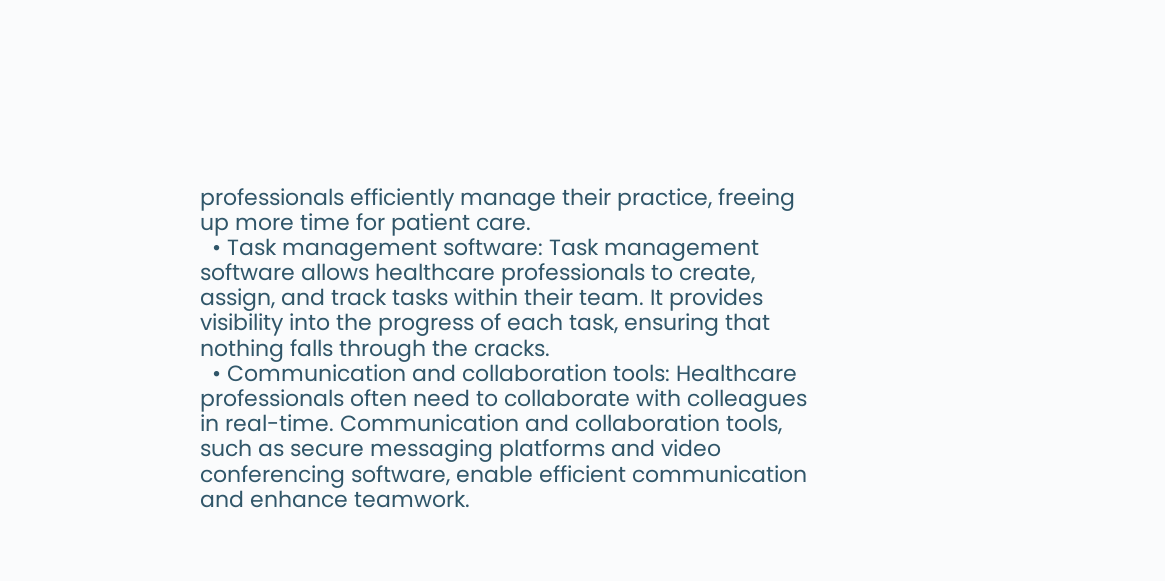professionals efficiently manage their practice, freeing up more time for patient care.
  • Task management software: Task management software allows healthcare professionals to create, assign, and track tasks within their team. It provides visibility into the progress of each task, ensuring that nothing falls through the cracks.
  • Communication and collaboration tools: Healthcare professionals often need to collaborate with colleagues in real-time. Communication and collaboration tools, such as secure messaging platforms and video conferencing software, enable efficient communication and enhance teamwork.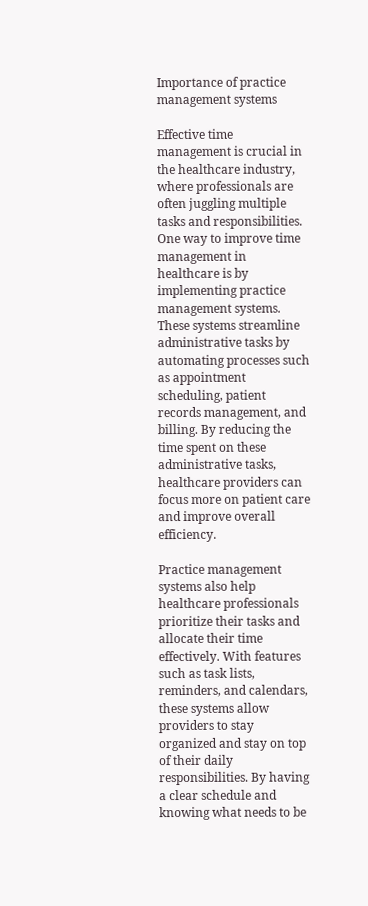Importance of practice management systems

Effective time management is crucial in the healthcare industry, where professionals are often juggling multiple tasks and responsibilities. One way to improve time management in healthcare is by implementing practice management systems. These systems streamline administrative tasks by automating processes such as appointment scheduling, patient records management, and billing. By reducing the time spent on these administrative tasks, healthcare providers can focus more on patient care and improve overall efficiency.

Practice management systems also help healthcare professionals prioritize their tasks and allocate their time effectively. With features such as task lists, reminders, and calendars, these systems allow providers to stay organized and stay on top of their daily responsibilities. By having a clear schedule and knowing what needs to be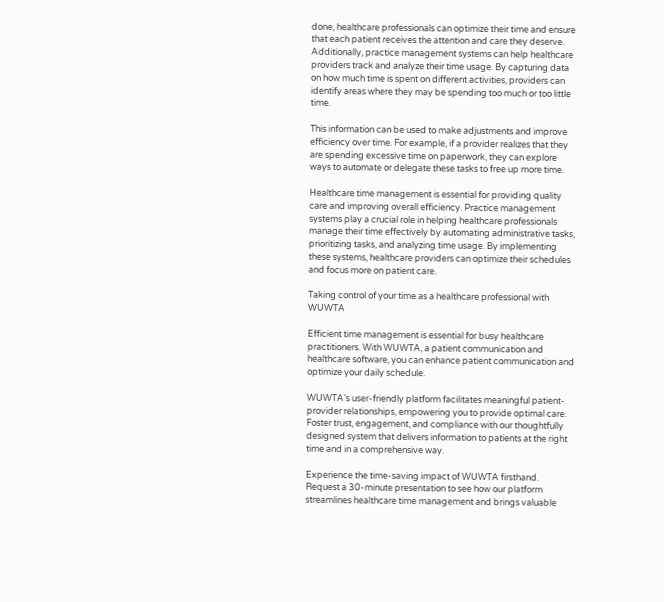done, healthcare professionals can optimize their time and ensure that each patient receives the attention and care they deserve. Additionally, practice management systems can help healthcare providers track and analyze their time usage. By capturing data on how much time is spent on different activities, providers can identify areas where they may be spending too much or too little time.

This information can be used to make adjustments and improve efficiency over time. For example, if a provider realizes that they are spending excessive time on paperwork, they can explore ways to automate or delegate these tasks to free up more time.

Healthcare time management is essential for providing quality care and improving overall efficiency. Practice management systems play a crucial role in helping healthcare professionals manage their time effectively by automating administrative tasks, prioritizing tasks, and analyzing time usage. By implementing these systems, healthcare providers can optimize their schedules and focus more on patient care.

Taking control of your time as a healthcare professional with WUWTA

Efficient time management is essential for busy healthcare practitioners. With WUWTA, a patient communication and healthcare software, you can enhance patient communication and optimize your daily schedule.

WUWTA’s user-friendly platform facilitates meaningful patient-provider relationships, empowering you to provide optimal care. Foster trust, engagement, and compliance with our thoughtfully designed system that delivers information to patients at the right time and in a comprehensive way.

Experience the time-saving impact of WUWTA firsthand. Request a 30-minute presentation to see how our platform streamlines healthcare time management and brings valuable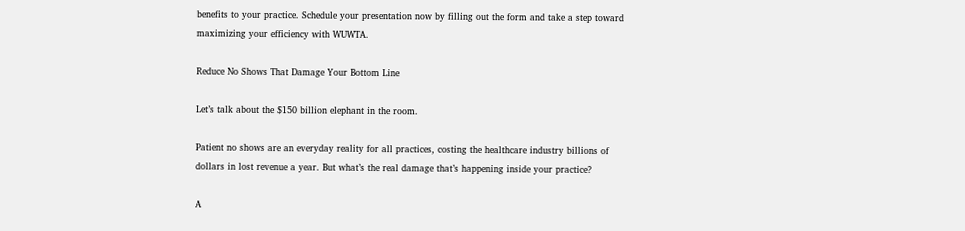benefits to your practice. Schedule your presentation now by filling out the form and take a step toward maximizing your efficiency with WUWTA.

Reduce No Shows That Damage Your Bottom Line

Let’s talk about the $150 billion elephant in the room.

Patient no shows are an everyday reality for all practices, costing the healthcare industry billions of dollars in lost revenue a year. But what’s the real damage that’s happening inside your practice?

A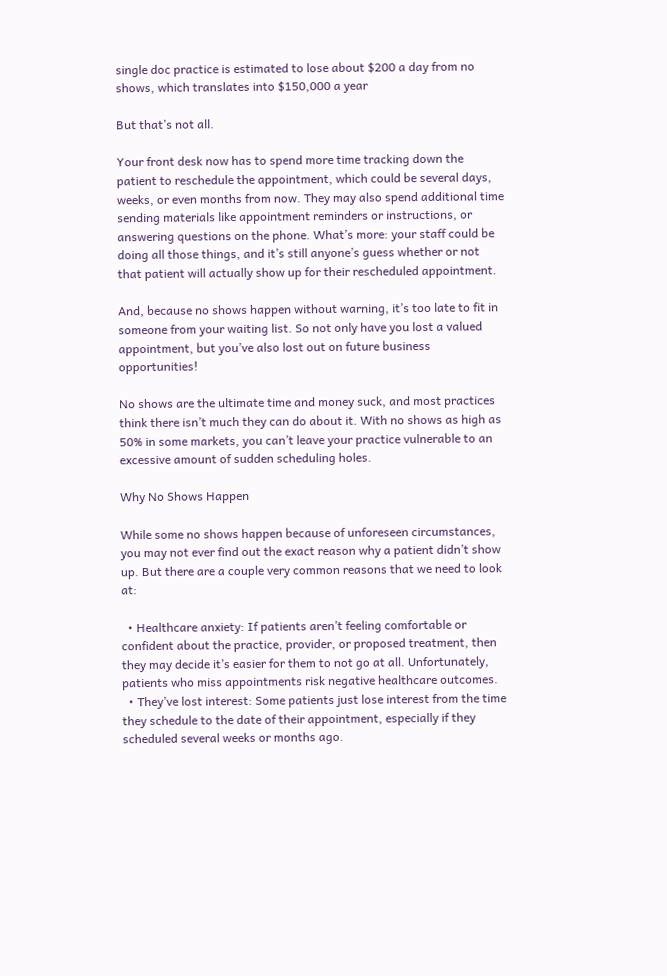single doc practice is estimated to lose about $200 a day from no shows, which translates into $150,000 a year

But that’s not all.

Your front desk now has to spend more time tracking down the patient to reschedule the appointment, which could be several days, weeks, or even months from now. They may also spend additional time sending materials like appointment reminders or instructions, or answering questions on the phone. What’s more: your staff could be doing all those things, and it’s still anyone’s guess whether or not that patient will actually show up for their rescheduled appointment.

And, because no shows happen without warning, it’s too late to fit in someone from your waiting list. So not only have you lost a valued appointment, but you’ve also lost out on future business opportunities!

No shows are the ultimate time and money suck, and most practices think there isn’t much they can do about it. With no shows as high as 50% in some markets, you can’t leave your practice vulnerable to an excessive amount of sudden scheduling holes.

Why No Shows Happen

While some no shows happen because of unforeseen circumstances, you may not ever find out the exact reason why a patient didn’t show up. But there are a couple very common reasons that we need to look at:

  • Healthcare anxiety: If patients aren’t feeling comfortable or confident about the practice, provider, or proposed treatment, then they may decide it’s easier for them to not go at all. Unfortunately, patients who miss appointments risk negative healthcare outcomes.
  • They’ve lost interest: Some patients just lose interest from the time they schedule to the date of their appointment, especially if they scheduled several weeks or months ago.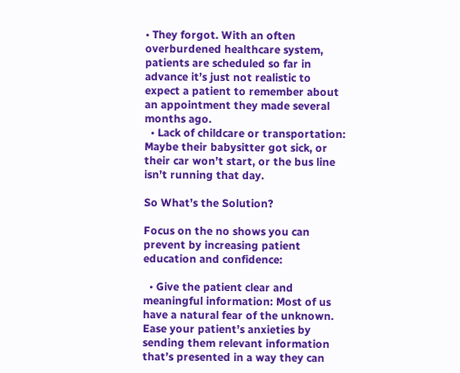• They forgot. With an often overburdened healthcare system, patients are scheduled so far in advance it’s just not realistic to expect a patient to remember about an appointment they made several months ago.
  • Lack of childcare or transportation: Maybe their babysitter got sick, or their car won’t start, or the bus line isn’t running that day.

So What’s the Solution?

Focus on the no shows you can prevent by increasing patient education and confidence:

  • Give the patient clear and meaningful information: Most of us have a natural fear of the unknown. Ease your patient’s anxieties by sending them relevant information that’s presented in a way they can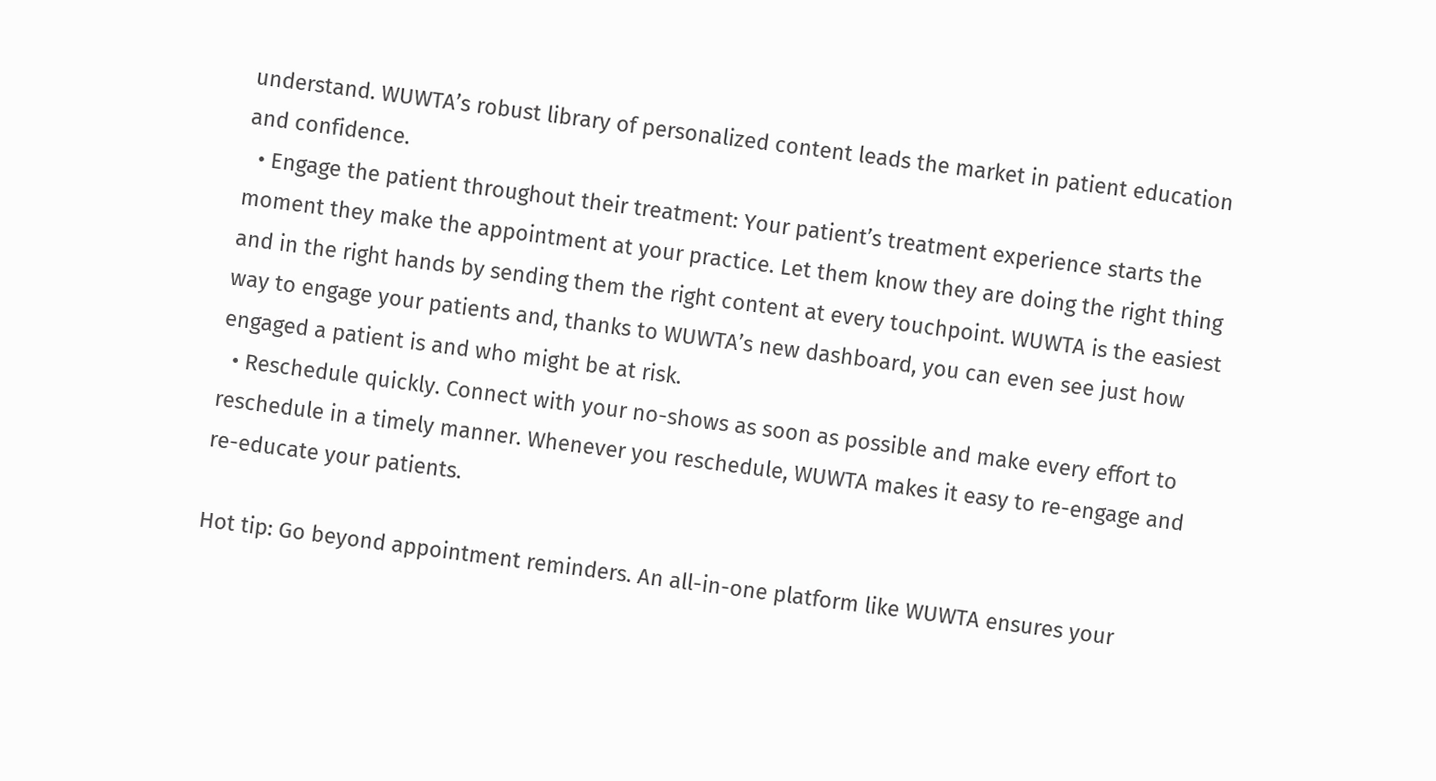understand. WUWTA’s robust library of personalized content leads the market in patient education and confidence.
  • Engage the patient throughout their treatment: Your patient’s treatment experience starts the moment they make the appointment at your practice. Let them know they are doing the right thing and in the right hands by sending them the right content at every touchpoint. WUWTA is the easiest way to engage your patients and, thanks to WUWTA’s new dashboard, you can even see just how engaged a patient is and who might be at risk.
  • Reschedule quickly. Connect with your no-shows as soon as possible and make every effort to reschedule in a timely manner. Whenever you reschedule, WUWTA makes it easy to re-engage and re-educate your patients.

Hot tip: Go beyond appointment reminders. An all-in-one platform like WUWTA ensures your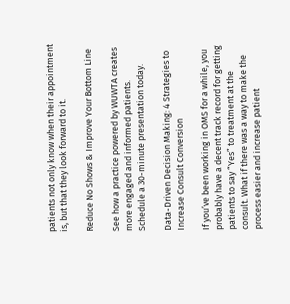patients not only know when their appointment is, but that they look forward to it.

Reduce No Shows & Improve Your Bottom Line

See how a practice powered by WUWTA creates more engaged and informed patients. Schedule a 30-minute presentation today.

Data-Driven Decision Making: 4 Strategies to Increase Consult Conversion

If you’ve been working in OMS for a while, you probably have a decent track record for getting patients to say “Yes” to treatment at the consult. What if there was a way to make the process easier and increase patient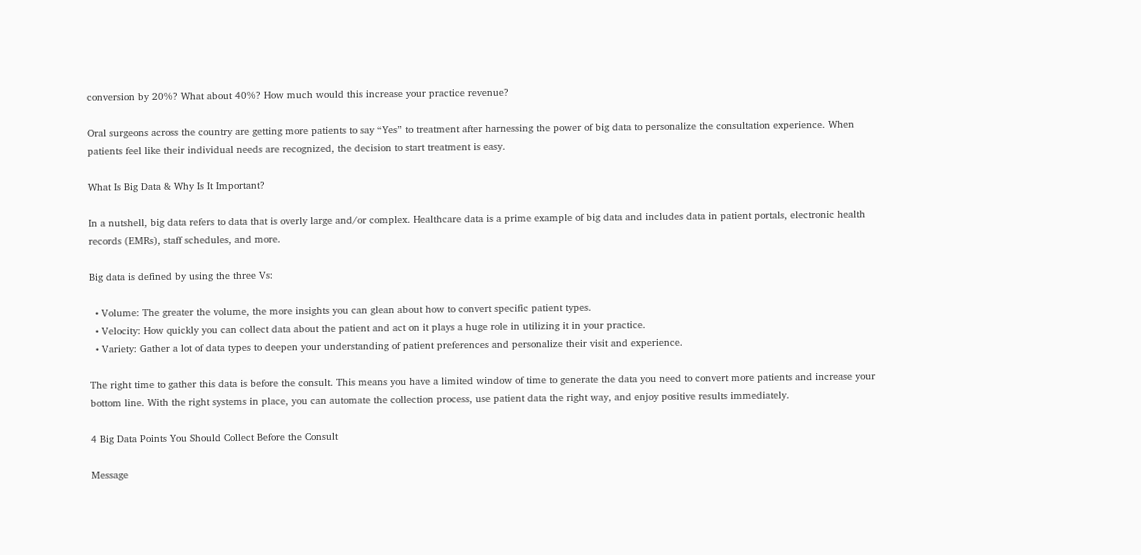conversion by 20%? What about 40%? How much would this increase your practice revenue?

Oral surgeons across the country are getting more patients to say “Yes” to treatment after harnessing the power of big data to personalize the consultation experience. When patients feel like their individual needs are recognized, the decision to start treatment is easy.

What Is Big Data & Why Is It Important?

In a nutshell, big data refers to data that is overly large and/or complex. Healthcare data is a prime example of big data and includes data in patient portals, electronic health records (EMRs), staff schedules, and more.

Big data is defined by using the three Vs:

  • Volume: The greater the volume, the more insights you can glean about how to convert specific patient types.
  • Velocity: How quickly you can collect data about the patient and act on it plays a huge role in utilizing it in your practice.
  • Variety: Gather a lot of data types to deepen your understanding of patient preferences and personalize their visit and experience.

The right time to gather this data is before the consult. This means you have a limited window of time to generate the data you need to convert more patients and increase your bottom line. With the right systems in place, you can automate the collection process, use patient data the right way, and enjoy positive results immediately.

4 Big Data Points You Should Collect Before the Consult

Message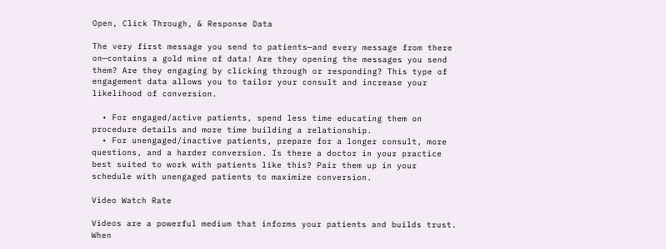Open, Click Through, & Response Data

The very first message you send to patients—and every message from there on—contains a gold mine of data! Are they opening the messages you send them? Are they engaging by clicking through or responding? This type of engagement data allows you to tailor your consult and increase your likelihood of conversion.

  • For engaged/active patients, spend less time educating them on procedure details and more time building a relationship.
  • For unengaged/inactive patients, prepare for a longer consult, more questions, and a harder conversion. Is there a doctor in your practice best suited to work with patients like this? Pair them up in your schedule with unengaged patients to maximize conversion.

Video Watch Rate

Videos are a powerful medium that informs your patients and builds trust. When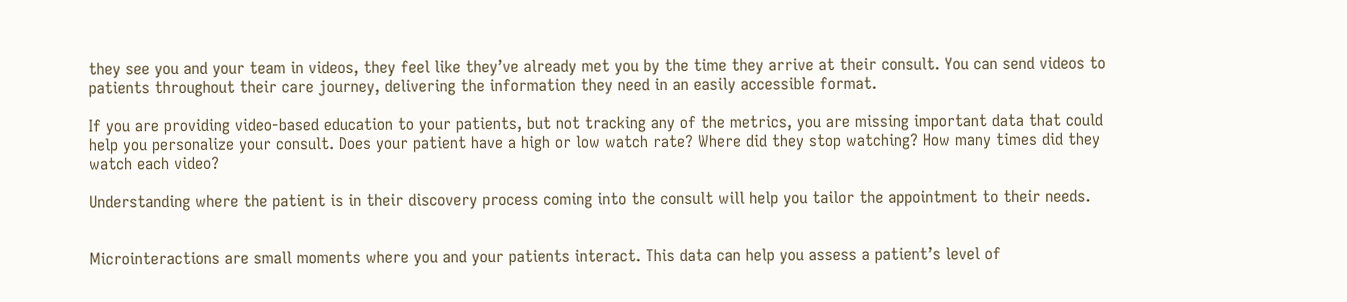they see you and your team in videos, they feel like they’ve already met you by the time they arrive at their consult. You can send videos to patients throughout their care journey, delivering the information they need in an easily accessible format.

If you are providing video-based education to your patients, but not tracking any of the metrics, you are missing important data that could help you personalize your consult. Does your patient have a high or low watch rate? Where did they stop watching? How many times did they watch each video?

Understanding where the patient is in their discovery process coming into the consult will help you tailor the appointment to their needs.


Microinteractions are small moments where you and your patients interact. This data can help you assess a patient’s level of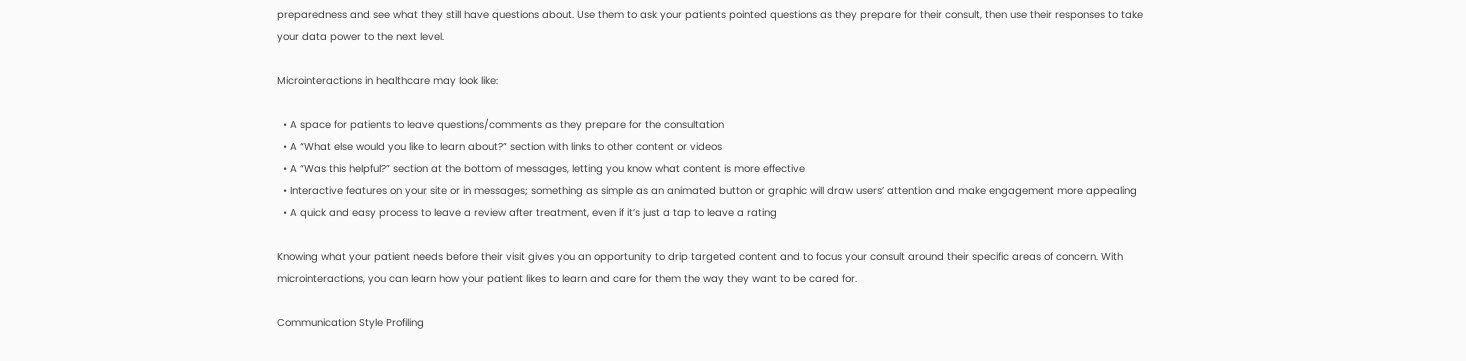preparedness and see what they still have questions about. Use them to ask your patients pointed questions as they prepare for their consult, then use their responses to take your data power to the next level.

Microinteractions in healthcare may look like:

  • A space for patients to leave questions/comments as they prepare for the consultation
  • A “What else would you like to learn about?” section with links to other content or videos
  • A “Was this helpful?” section at the bottom of messages, letting you know what content is more effective
  • Interactive features on your site or in messages; something as simple as an animated button or graphic will draw users’ attention and make engagement more appealing
  • A quick and easy process to leave a review after treatment, even if it’s just a tap to leave a rating

Knowing what your patient needs before their visit gives you an opportunity to drip targeted content and to focus your consult around their specific areas of concern. With microinteractions, you can learn how your patient likes to learn and care for them the way they want to be cared for.

Communication Style Profiling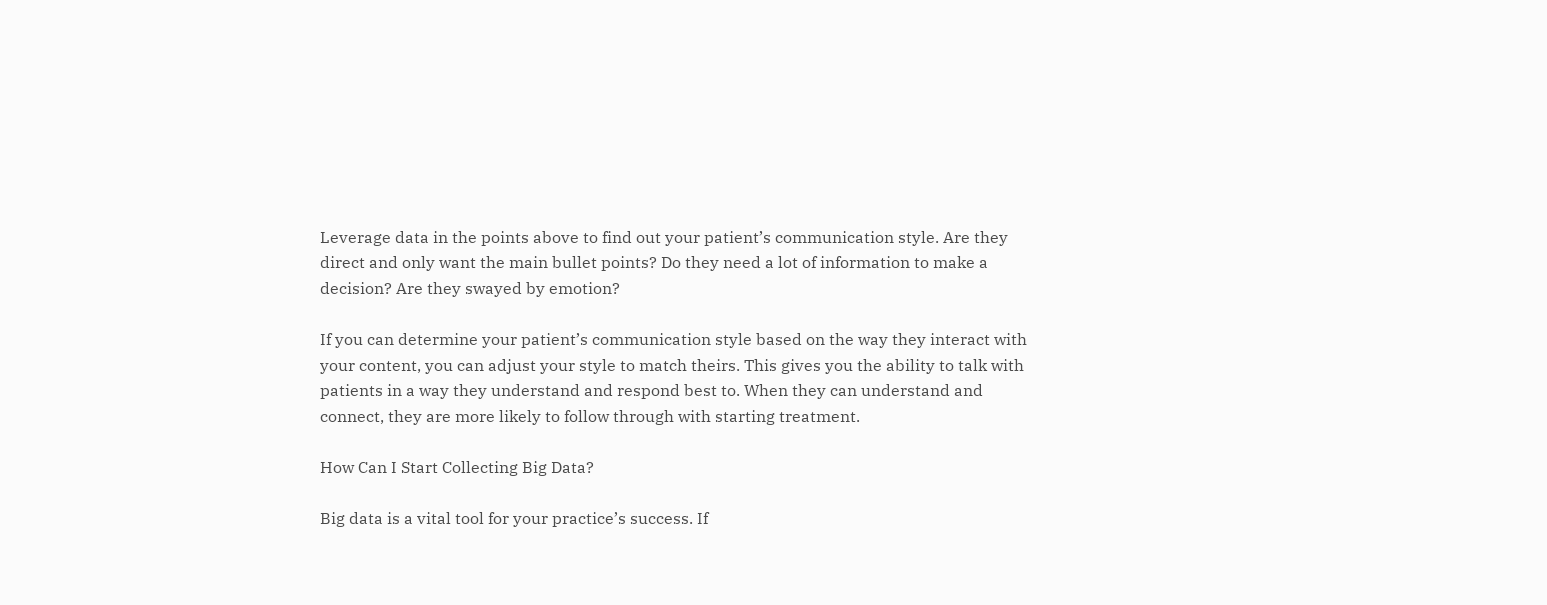Leverage data in the points above to find out your patient’s communication style. Are they direct and only want the main bullet points? Do they need a lot of information to make a decision? Are they swayed by emotion?

If you can determine your patient’s communication style based on the way they interact with your content, you can adjust your style to match theirs. This gives you the ability to talk with patients in a way they understand and respond best to. When they can understand and connect, they are more likely to follow through with starting treatment.

How Can I Start Collecting Big Data?

Big data is a vital tool for your practice’s success. If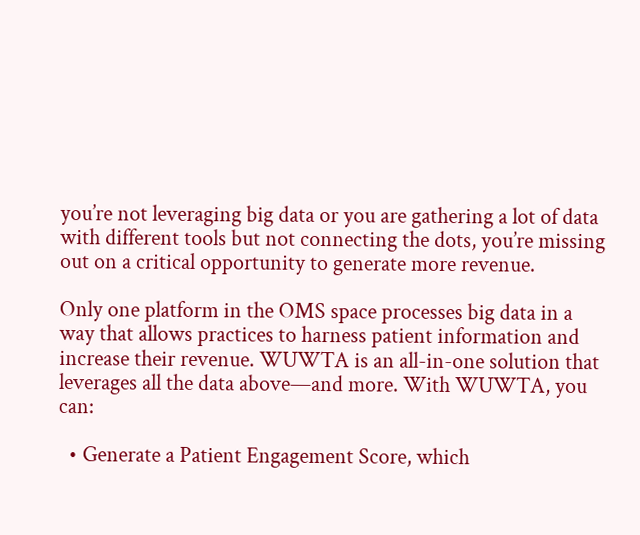you’re not leveraging big data or you are gathering a lot of data with different tools but not connecting the dots, you’re missing out on a critical opportunity to generate more revenue.

Only one platform in the OMS space processes big data in a way that allows practices to harness patient information and increase their revenue. WUWTA is an all-in-one solution that leverages all the data above—and more. With WUWTA, you can:

  • Generate a Patient Engagement Score, which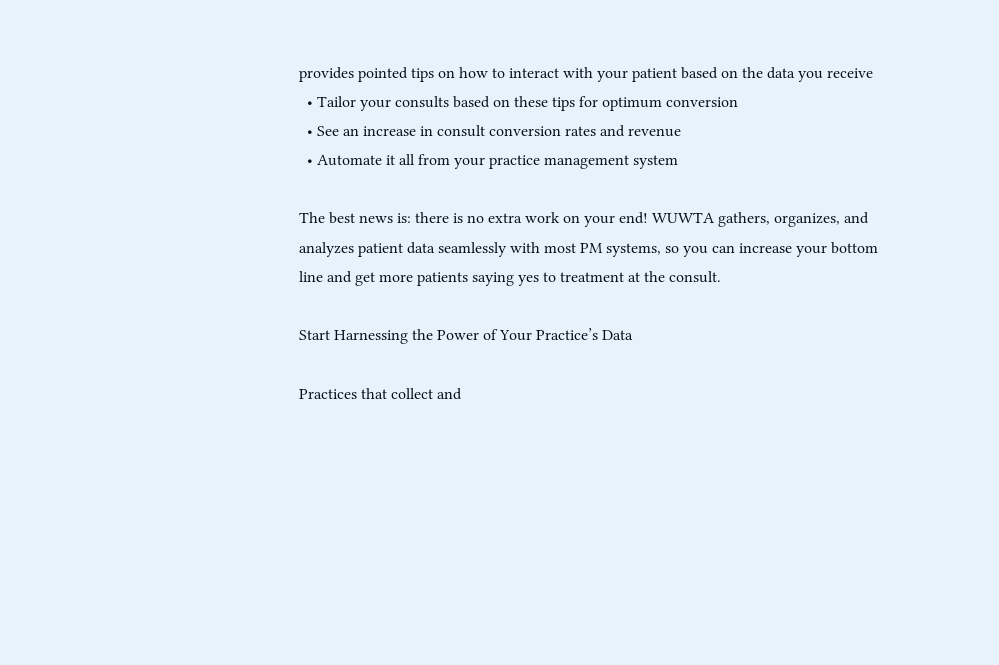provides pointed tips on how to interact with your patient based on the data you receive
  • Tailor your consults based on these tips for optimum conversion
  • See an increase in consult conversion rates and revenue
  • Automate it all from your practice management system

The best news is: there is no extra work on your end! WUWTA gathers, organizes, and analyzes patient data seamlessly with most PM systems, so you can increase your bottom line and get more patients saying yes to treatment at the consult.

Start Harnessing the Power of Your Practice’s Data

Practices that collect and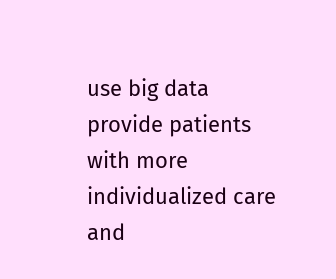use big data provide patients with more individualized care and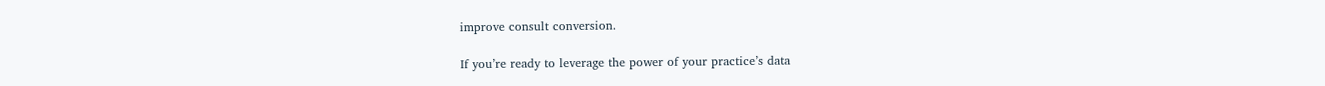improve consult conversion.

If you’re ready to leverage the power of your practice’s data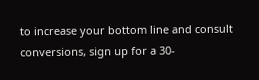to increase your bottom line and consult conversions, sign up for a 30-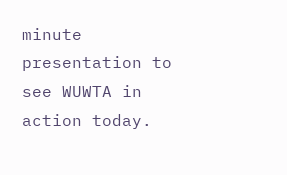minute presentation to see WUWTA in action today.